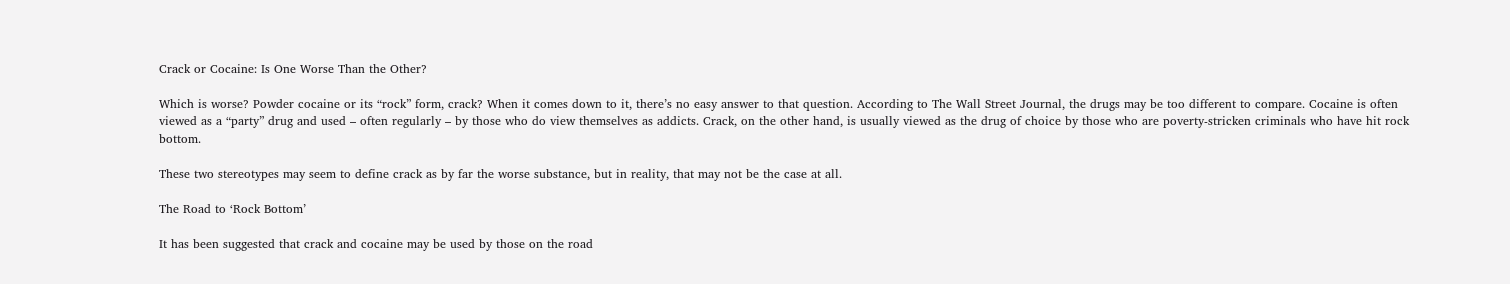Crack or Cocaine: Is One Worse Than the Other?

Which is worse? Powder cocaine or its “rock” form, crack? When it comes down to it, there’s no easy answer to that question. According to The Wall Street Journal, the drugs may be too different to compare. Cocaine is often viewed as a “party” drug and used – often regularly – by those who do view themselves as addicts. Crack, on the other hand, is usually viewed as the drug of choice by those who are poverty-stricken criminals who have hit rock bottom.

These two stereotypes may seem to define crack as by far the worse substance, but in reality, that may not be the case at all.

The Road to ‘Rock Bottom’

It has been suggested that crack and cocaine may be used by those on the road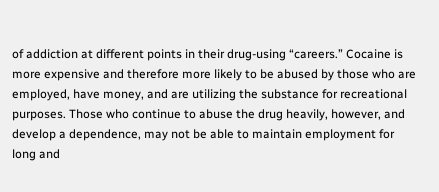of addiction at different points in their drug-using “careers.” Cocaine is more expensive and therefore more likely to be abused by those who are employed, have money, and are utilizing the substance for recreational purposes. Those who continue to abuse the drug heavily, however, and develop a dependence, may not be able to maintain employment for long and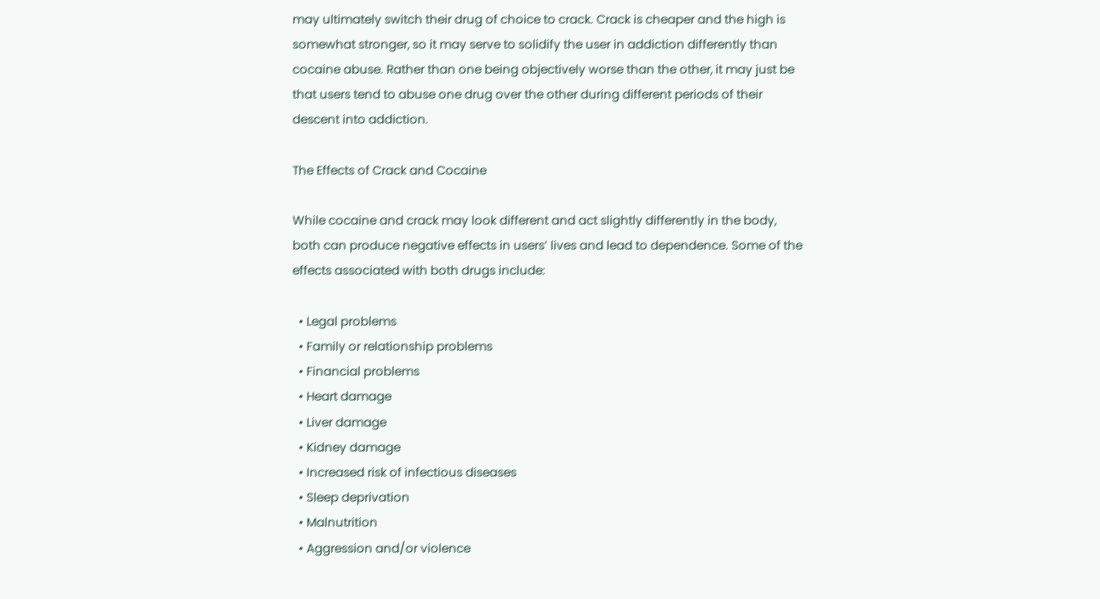may ultimately switch their drug of choice to crack. Crack is cheaper and the high is somewhat stronger, so it may serve to solidify the user in addiction differently than cocaine abuse. Rather than one being objectively worse than the other, it may just be that users tend to abuse one drug over the other during different periods of their descent into addiction.

The Effects of Crack and Cocaine

While cocaine and crack may look different and act slightly differently in the body, both can produce negative effects in users’ lives and lead to dependence. Some of the effects associated with both drugs include:

  • Legal problems
  • Family or relationship problems
  • Financial problems
  • Heart damage
  • Liver damage
  • Kidney damage
  • Increased risk of infectious diseases
  • Sleep deprivation
  • Malnutrition
  • Aggression and/or violence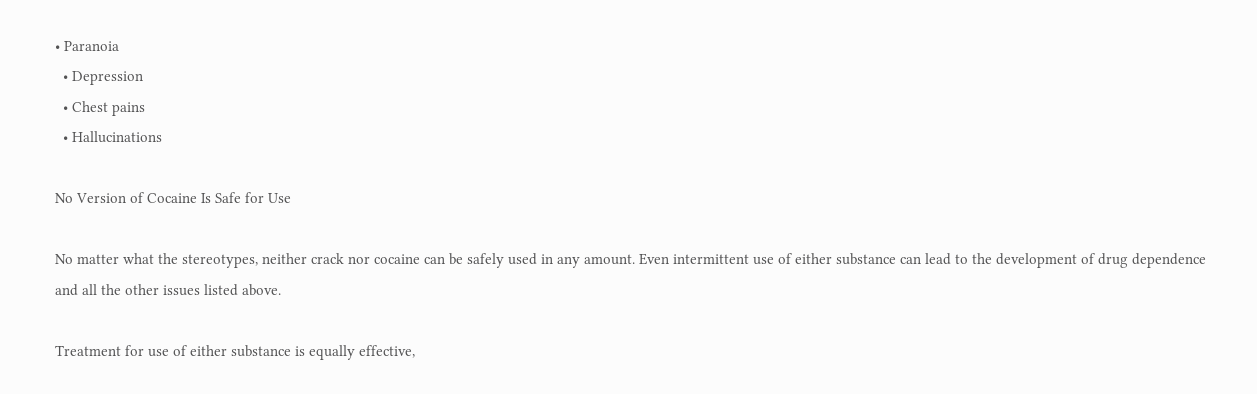• Paranoia
  • Depression
  • Chest pains
  • Hallucinations

No Version of Cocaine Is Safe for Use

No matter what the stereotypes, neither crack nor cocaine can be safely used in any amount. Even intermittent use of either substance can lead to the development of drug dependence and all the other issues listed above.

Treatment for use of either substance is equally effective,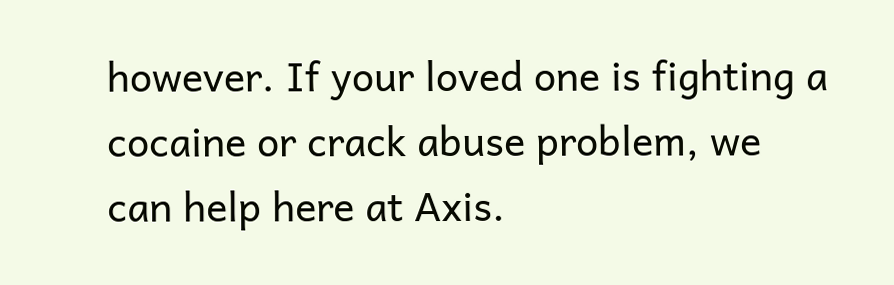however. If your loved one is fighting a cocaine or crack abuse problem, we can help here at Axis.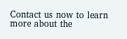Contact us now to learn more about the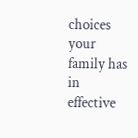choices your family has in effective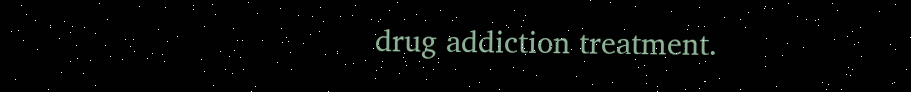drug addiction treatment.